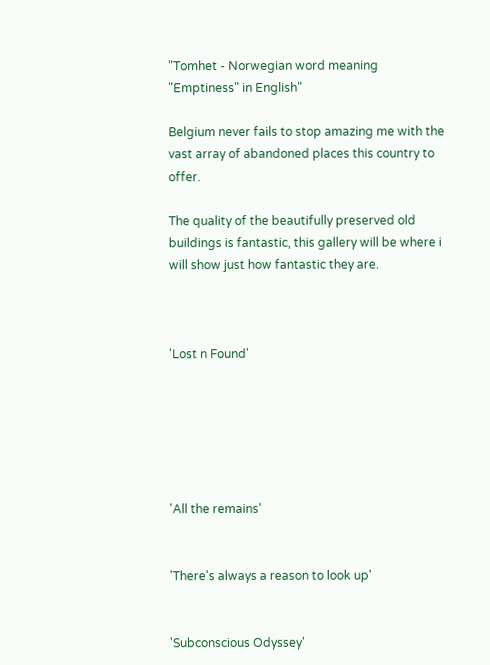"Tomhet - Norwegian word meaning "Emptiness" in English"

Belgium never fails to stop amazing me with the vast array of abandoned places this country to offer.

The quality of the beautifully preserved old buildings is fantastic, this gallery will be where i will show just how fantastic they are.



'Lost n Found'






'All the remains'


'There's always a reason to look up'


'Subconscious Odyssey'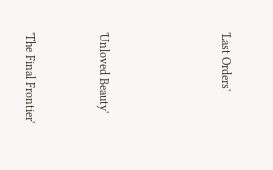'Last Orders'




'Unloved Beauty'


'The Final Frontier'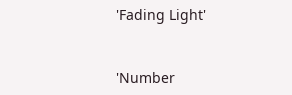'Fading Light'


'Number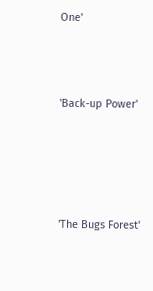One'




'Back-up Power'






'The Bugs Forest'